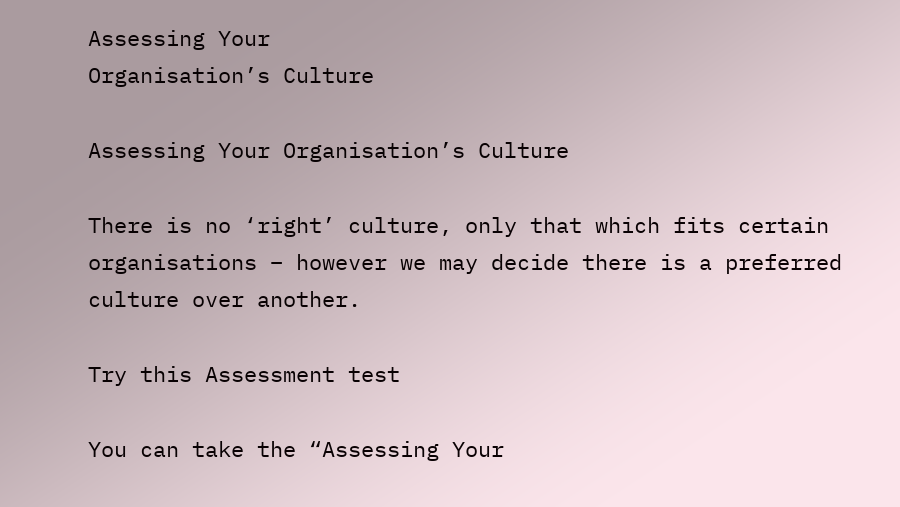Assessing Your
Organisation’s Culture

Assessing Your Organisation’s Culture

There is no ‘right’ culture, only that which fits certain organisations – however we may decide there is a preferred culture over another.

Try this Assessment test

You can take the “Assessing Your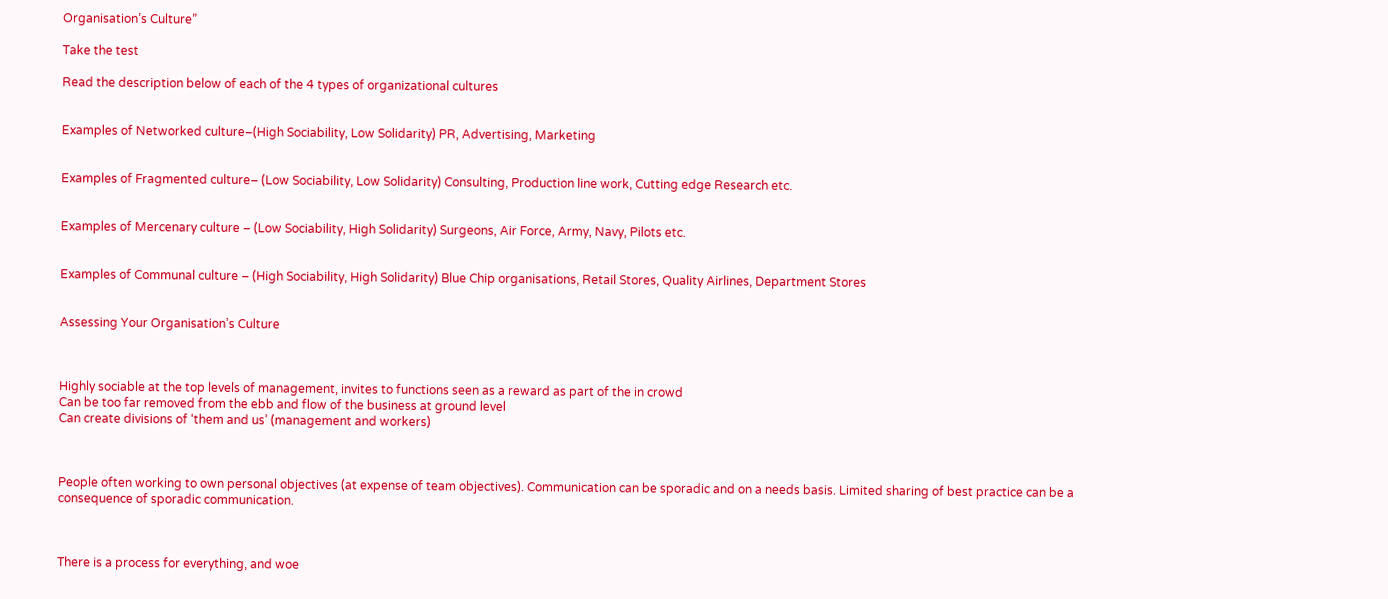Organisation’s Culture”

Take the test

Read the description below of each of the 4 types of organizational cultures


Examples of Networked culture–(High Sociability, Low Solidarity) PR, Advertising, Marketing


Examples of Fragmented culture– (Low Sociability, Low Solidarity) Consulting, Production line work, Cutting edge Research etc.


Examples of Mercenary culture – (Low Sociability, High Solidarity) Surgeons, Air Force, Army, Navy, Pilots etc.


Examples of Communal culture – (High Sociability, High Solidarity) Blue Chip organisations, Retail Stores, Quality Airlines, Department Stores


Assessing Your Organisation’s Culture



Highly sociable at the top levels of management, invites to functions seen as a reward as part of the in crowd
Can be too far removed from the ebb and flow of the business at ground level
Can create divisions of ‘them and us’ (management and workers)



People often working to own personal objectives (at expense of team objectives). Communication can be sporadic and on a needs basis. Limited sharing of best practice can be a consequence of sporadic communication.



There is a process for everything, and woe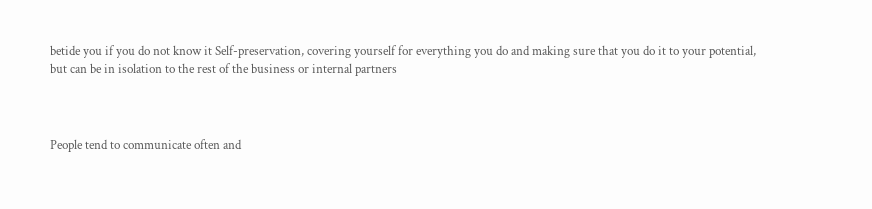betide you if you do not know it Self-preservation, covering yourself for everything you do and making sure that you do it to your potential, but can be in isolation to the rest of the business or internal partners



People tend to communicate often and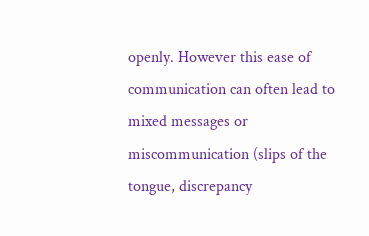openly. However this ease of communication can often lead to mixed messages or miscommunication (slips of the tongue, discrepancy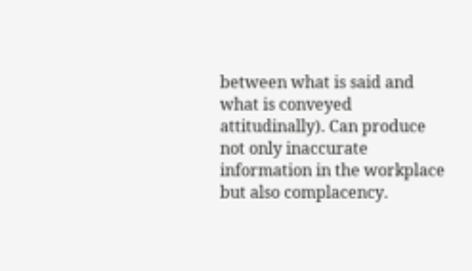between what is said and what is conveyed attitudinally). Can produce not only inaccurate information in the workplace but also complacency.